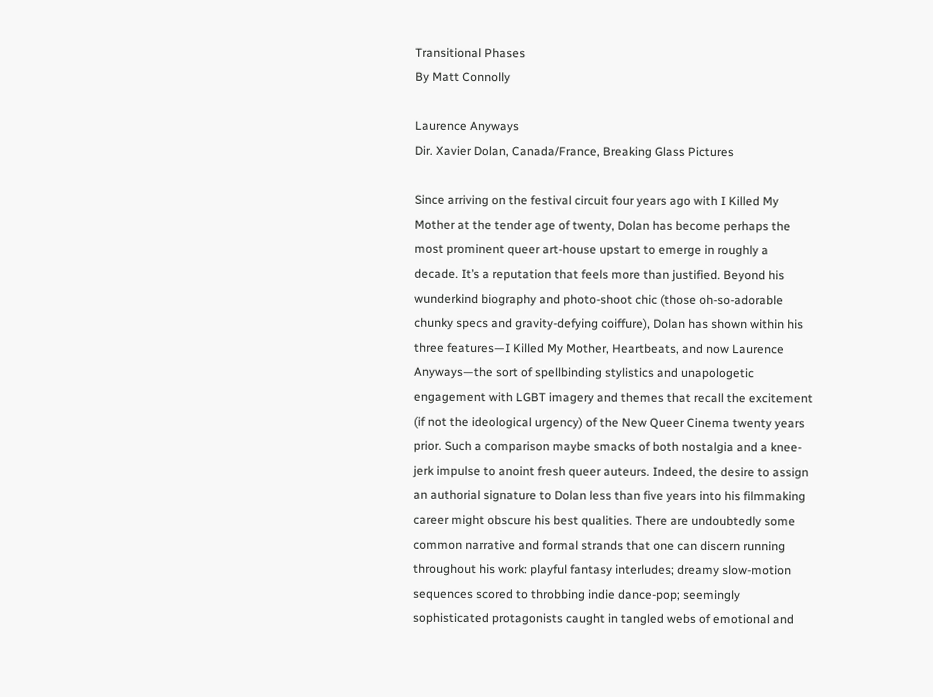Transitional Phases
By Matt Connolly

Laurence Anyways
Dir. Xavier Dolan, Canada/France, Breaking Glass Pictures

Since arriving on the festival circuit four years ago with I Killed My Mother at the tender age of twenty, Dolan has become perhaps the most prominent queer art-house upstart to emerge in roughly a decade. It’s a reputation that feels more than justified. Beyond his wunderkind biography and photo-shoot chic (those oh-so-adorable chunky specs and gravity-defying coiffure), Dolan has shown within his three features—I Killed My Mother, Heartbeats, and now Laurence Anyways—the sort of spellbinding stylistics and unapologetic engagement with LGBT imagery and themes that recall the excitement (if not the ideological urgency) of the New Queer Cinema twenty years prior. Such a comparison maybe smacks of both nostalgia and a knee-jerk impulse to anoint fresh queer auteurs. Indeed, the desire to assign an authorial signature to Dolan less than five years into his filmmaking career might obscure his best qualities. There are undoubtedly some common narrative and formal strands that one can discern running throughout his work: playful fantasy interludes; dreamy slow-motion sequences scored to throbbing indie dance-pop; seemingly sophisticated protagonists caught in tangled webs of emotional and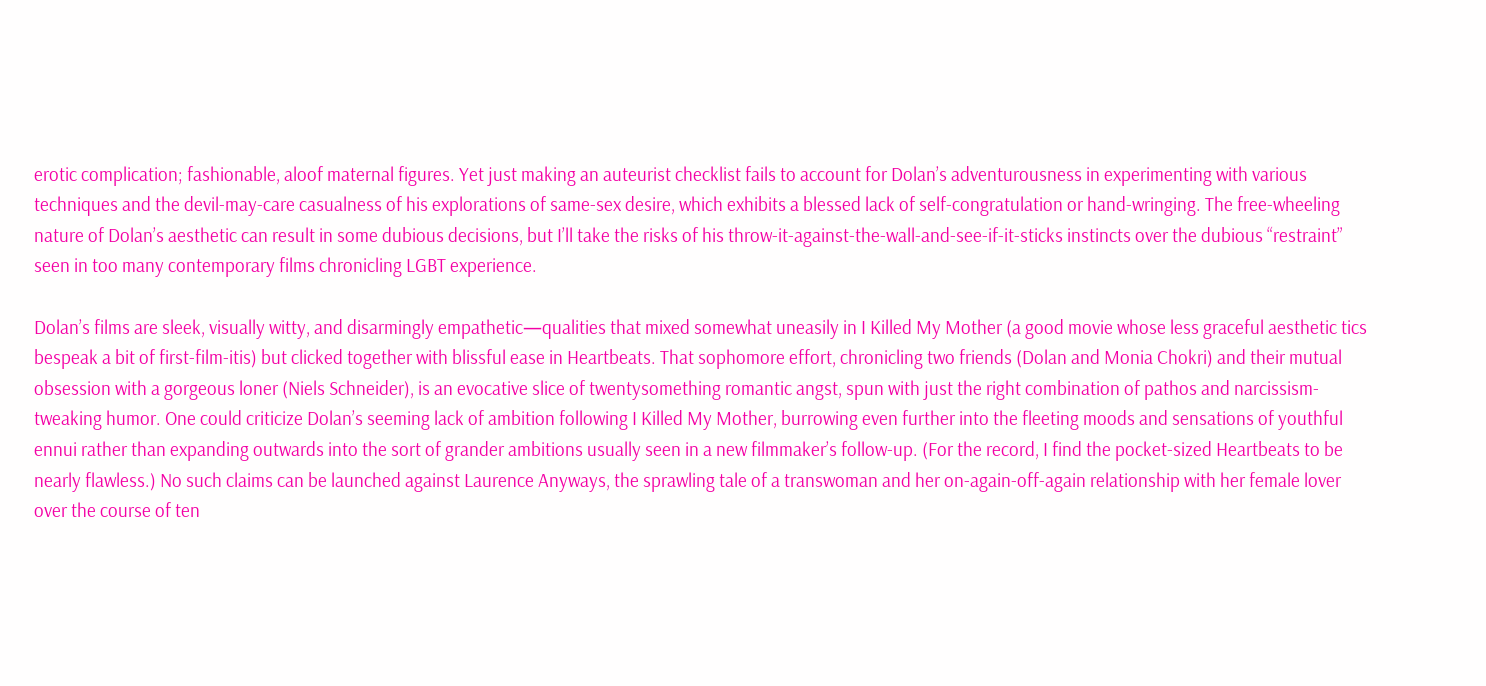erotic complication; fashionable, aloof maternal figures. Yet just making an auteurist checklist fails to account for Dolan’s adventurousness in experimenting with various techniques and the devil-may-care casualness of his explorations of same-sex desire, which exhibits a blessed lack of self-congratulation or hand-wringing. The free-wheeling nature of Dolan’s aesthetic can result in some dubious decisions, but I’ll take the risks of his throw-it-against-the-wall-and-see-if-it-sticks instincts over the dubious “restraint” seen in too many contemporary films chronicling LGBT experience.

Dolan’s films are sleek, visually witty, and disarmingly empathetic—qualities that mixed somewhat uneasily in I Killed My Mother (a good movie whose less graceful aesthetic tics bespeak a bit of first-film-itis) but clicked together with blissful ease in Heartbeats. That sophomore effort, chronicling two friends (Dolan and Monia Chokri) and their mutual obsession with a gorgeous loner (Niels Schneider), is an evocative slice of twentysomething romantic angst, spun with just the right combination of pathos and narcissism-tweaking humor. One could criticize Dolan’s seeming lack of ambition following I Killed My Mother, burrowing even further into the fleeting moods and sensations of youthful ennui rather than expanding outwards into the sort of grander ambitions usually seen in a new filmmaker’s follow-up. (For the record, I find the pocket-sized Heartbeats to be nearly flawless.) No such claims can be launched against Laurence Anyways, the sprawling tale of a transwoman and her on-again-off-again relationship with her female lover over the course of ten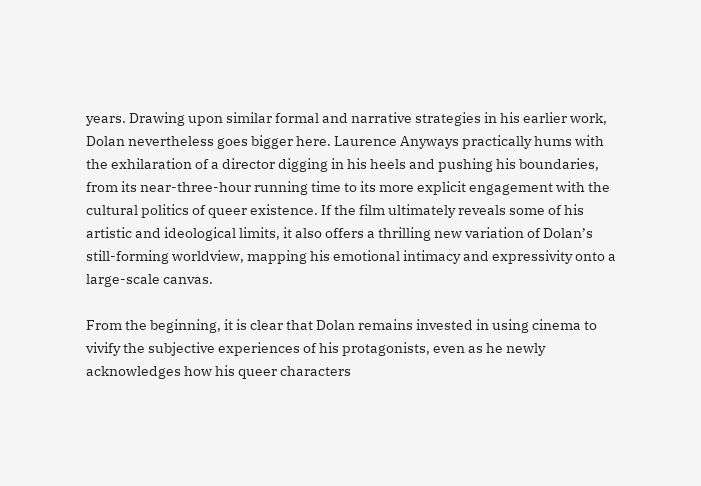years. Drawing upon similar formal and narrative strategies in his earlier work, Dolan nevertheless goes bigger here. Laurence Anyways practically hums with the exhilaration of a director digging in his heels and pushing his boundaries, from its near-three-hour running time to its more explicit engagement with the cultural politics of queer existence. If the film ultimately reveals some of his artistic and ideological limits, it also offers a thrilling new variation of Dolan’s still-forming worldview, mapping his emotional intimacy and expressivity onto a large-scale canvas.

From the beginning, it is clear that Dolan remains invested in using cinema to vivify the subjective experiences of his protagonists, even as he newly acknowledges how his queer characters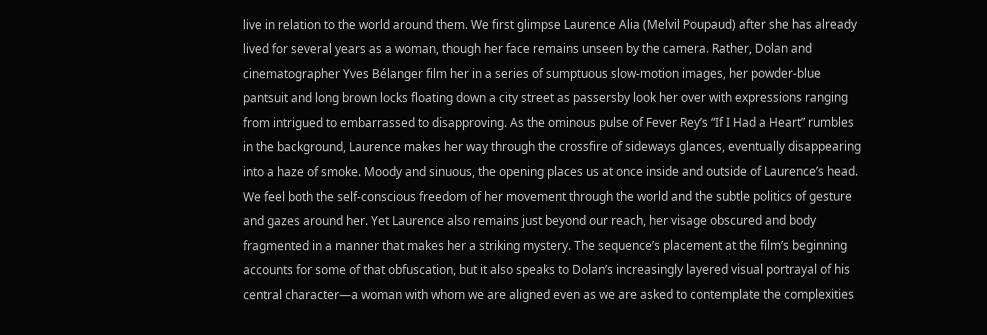live in relation to the world around them. We first glimpse Laurence Alia (Melvil Poupaud) after she has already lived for several years as a woman, though her face remains unseen by the camera. Rather, Dolan and cinematographer Yves Bélanger film her in a series of sumptuous slow-motion images, her powder-blue pantsuit and long brown locks floating down a city street as passersby look her over with expressions ranging from intrigued to embarrassed to disapproving. As the ominous pulse of Fever Rey’s “If I Had a Heart” rumbles in the background, Laurence makes her way through the crossfire of sideways glances, eventually disappearing into a haze of smoke. Moody and sinuous, the opening places us at once inside and outside of Laurence’s head. We feel both the self-conscious freedom of her movement through the world and the subtle politics of gesture and gazes around her. Yet Laurence also remains just beyond our reach, her visage obscured and body fragmented in a manner that makes her a striking mystery. The sequence’s placement at the film’s beginning accounts for some of that obfuscation, but it also speaks to Dolan’s increasingly layered visual portrayal of his central character—a woman with whom we are aligned even as we are asked to contemplate the complexities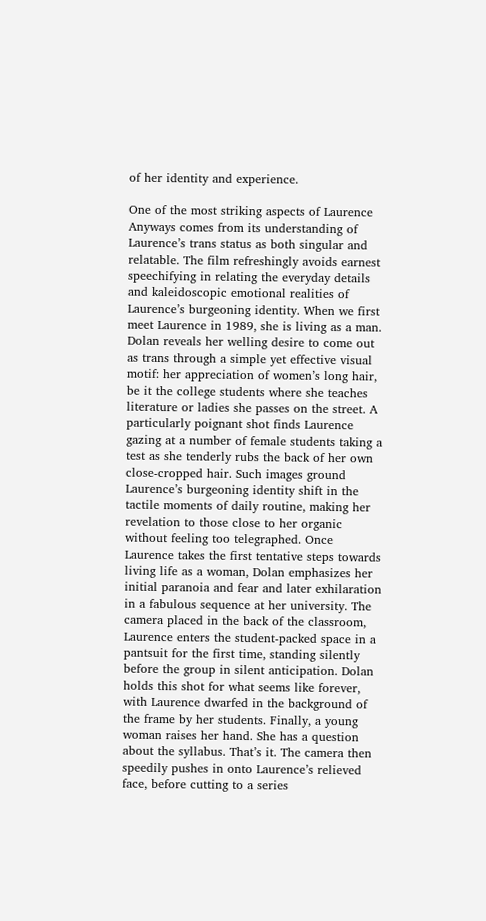of her identity and experience.

One of the most striking aspects of Laurence Anyways comes from its understanding of Laurence’s trans status as both singular and relatable. The film refreshingly avoids earnest speechifying in relating the everyday details and kaleidoscopic emotional realities of Laurence’s burgeoning identity. When we first meet Laurence in 1989, she is living as a man. Dolan reveals her welling desire to come out as trans through a simple yet effective visual motif: her appreciation of women’s long hair, be it the college students where she teaches literature or ladies she passes on the street. A particularly poignant shot finds Laurence gazing at a number of female students taking a test as she tenderly rubs the back of her own close-cropped hair. Such images ground Laurence’s burgeoning identity shift in the tactile moments of daily routine, making her revelation to those close to her organic without feeling too telegraphed. Once Laurence takes the first tentative steps towards living life as a woman, Dolan emphasizes her initial paranoia and fear and later exhilaration in a fabulous sequence at her university. The camera placed in the back of the classroom, Laurence enters the student-packed space in a pantsuit for the first time, standing silently before the group in silent anticipation. Dolan holds this shot for what seems like forever, with Laurence dwarfed in the background of the frame by her students. Finally, a young woman raises her hand. She has a question about the syllabus. That’s it. The camera then speedily pushes in onto Laurence’s relieved face, before cutting to a series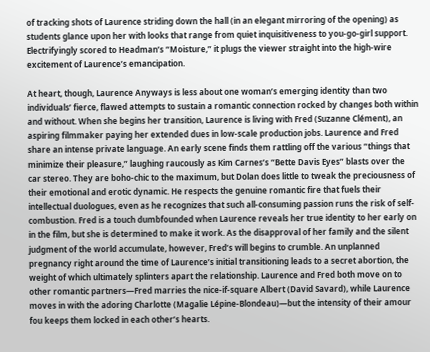of tracking shots of Laurence striding down the hall (in an elegant mirroring of the opening) as students glance upon her with looks that range from quiet inquisitiveness to you-go-girl support. Electrifyingly scored to Headman’s “Moisture,” it plugs the viewer straight into the high-wire excitement of Laurence’s emancipation.

At heart, though, Laurence Anyways is less about one woman’s emerging identity than two individuals’ fierce, flawed attempts to sustain a romantic connection rocked by changes both within and without. When she begins her transition, Laurence is living with Fred (Suzanne Clément), an aspiring filmmaker paying her extended dues in low-scale production jobs. Laurence and Fred share an intense private language. An early scene finds them rattling off the various “things that minimize their pleasure,” laughing raucously as Kim Carnes’s “Bette Davis Eyes” blasts over the car stereo. They are boho-chic to the maximum, but Dolan does little to tweak the preciousness of their emotional and erotic dynamic. He respects the genuine romantic fire that fuels their intellectual duologues, even as he recognizes that such all-consuming passion runs the risk of self-combustion. Fred is a touch dumbfounded when Laurence reveals her true identity to her early on in the film, but she is determined to make it work. As the disapproval of her family and the silent judgment of the world accumulate, however, Fred’s will begins to crumble. An unplanned pregnancy right around the time of Laurence’s initial transitioning leads to a secret abortion, the weight of which ultimately splinters apart the relationship. Laurence and Fred both move on to other romantic partners—Fred marries the nice-if-square Albert (David Savard), while Laurence moves in with the adoring Charlotte (Magalie Lépine-Blondeau)—but the intensity of their amour fou keeps them locked in each other’s hearts.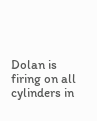Dolan is firing on all cylinders in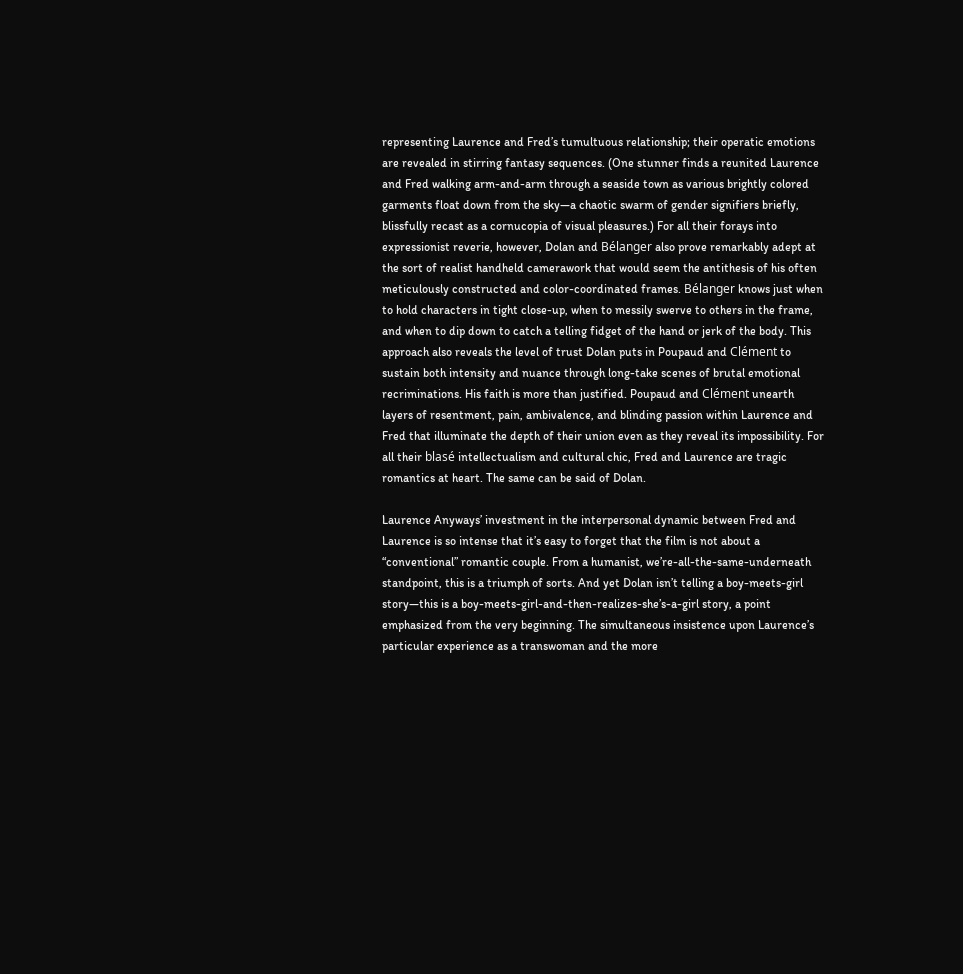representing Laurence and Fred’s tumultuous relationship; their operatic emotions are revealed in stirring fantasy sequences. (One stunner finds a reunited Laurence and Fred walking arm-and-arm through a seaside town as various brightly colored garments float down from the sky—a chaotic swarm of gender signifiers briefly, blissfully recast as a cornucopia of visual pleasures.) For all their forays into expressionist reverie, however, Dolan and Bélanger also prove remarkably adept at the sort of realist handheld camerawork that would seem the antithesis of his often meticulously constructed and color-coordinated frames. Bélanger knows just when to hold characters in tight close-up, when to messily swerve to others in the frame, and when to dip down to catch a telling fidget of the hand or jerk of the body. This approach also reveals the level of trust Dolan puts in Poupaud and Clément to sustain both intensity and nuance through long-take scenes of brutal emotional recriminations. His faith is more than justified. Poupaud and Clément unearth layers of resentment, pain, ambivalence, and blinding passion within Laurence and Fred that illuminate the depth of their union even as they reveal its impossibility. For all their blasé intellectualism and cultural chic, Fred and Laurence are tragic romantics at heart. The same can be said of Dolan.

Laurence Anyways’ investment in the interpersonal dynamic between Fred and Laurence is so intense that it’s easy to forget that the film is not about a “conventional” romantic couple. From a humanist, we’re-all-the-same-underneath standpoint, this is a triumph of sorts. And yet Dolan isn’t telling a boy-meets-girl story—this is a boy-meets-girl-and-then-realizes-she’s-a-girl story, a point emphasized from the very beginning. The simultaneous insistence upon Laurence’s particular experience as a transwoman and the more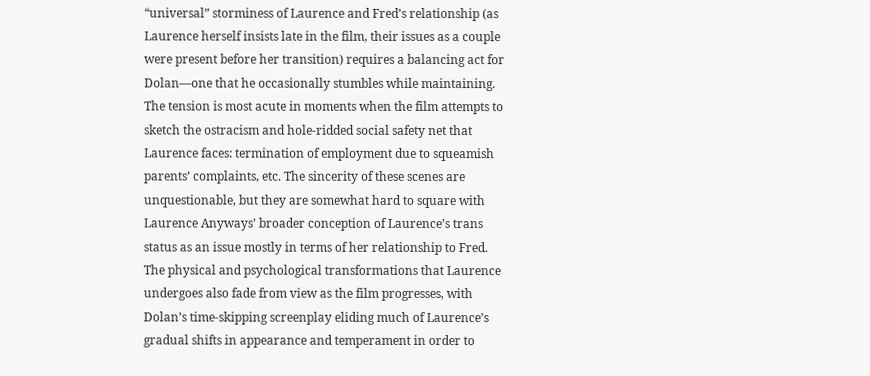“universal” storminess of Laurence and Fred’s relationship (as Laurence herself insists late in the film, their issues as a couple were present before her transition) requires a balancing act for Dolan—one that he occasionally stumbles while maintaining. The tension is most acute in moments when the film attempts to sketch the ostracism and hole-ridded social safety net that Laurence faces: termination of employment due to squeamish parents’ complaints, etc. The sincerity of these scenes are unquestionable, but they are somewhat hard to square with Laurence Anyways’ broader conception of Laurence’s trans status as an issue mostly in terms of her relationship to Fred. The physical and psychological transformations that Laurence undergoes also fade from view as the film progresses, with Dolan’s time-skipping screenplay eliding much of Laurence’s gradual shifts in appearance and temperament in order to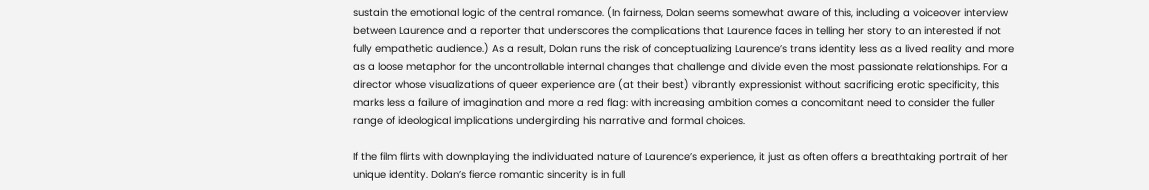sustain the emotional logic of the central romance. (In fairness, Dolan seems somewhat aware of this, including a voiceover interview between Laurence and a reporter that underscores the complications that Laurence faces in telling her story to an interested if not fully empathetic audience.) As a result, Dolan runs the risk of conceptualizing Laurence’s trans identity less as a lived reality and more as a loose metaphor for the uncontrollable internal changes that challenge and divide even the most passionate relationships. For a director whose visualizations of queer experience are (at their best) vibrantly expressionist without sacrificing erotic specificity, this marks less a failure of imagination and more a red flag: with increasing ambition comes a concomitant need to consider the fuller range of ideological implications undergirding his narrative and formal choices.

If the film flirts with downplaying the individuated nature of Laurence’s experience, it just as often offers a breathtaking portrait of her unique identity. Dolan’s fierce romantic sincerity is in full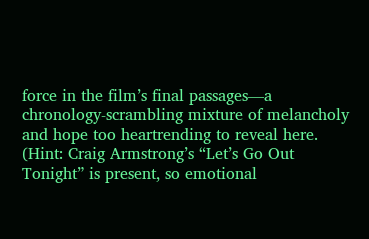force in the film’s final passages—a chronology-scrambling mixture of melancholy and hope too heartrending to reveal here. (Hint: Craig Armstrong’s “Let’s Go Out Tonight” is present, so emotional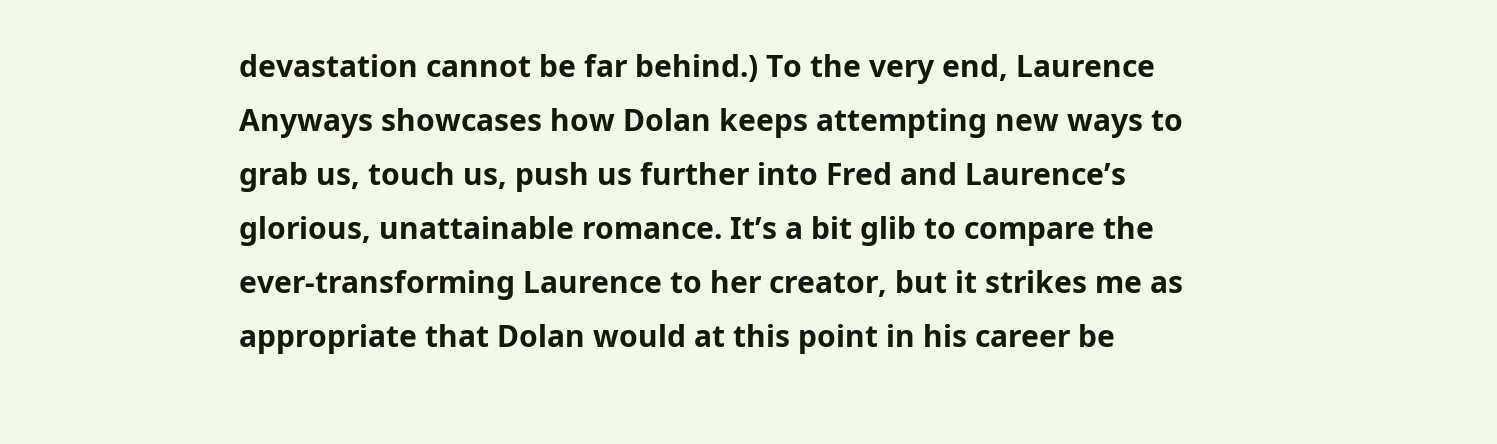devastation cannot be far behind.) To the very end, Laurence Anyways showcases how Dolan keeps attempting new ways to grab us, touch us, push us further into Fred and Laurence’s glorious, unattainable romance. It’s a bit glib to compare the ever-transforming Laurence to her creator, but it strikes me as appropriate that Dolan would at this point in his career be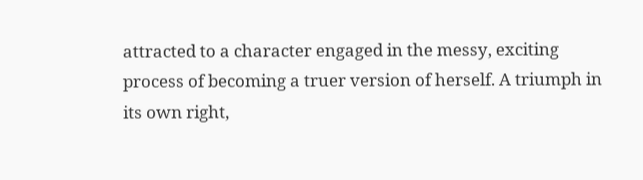attracted to a character engaged in the messy, exciting process of becoming a truer version of herself. A triumph in its own right,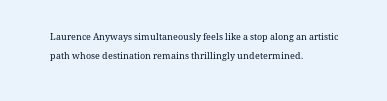Laurence Anyways simultaneously feels like a stop along an artistic path whose destination remains thrillingly undetermined.